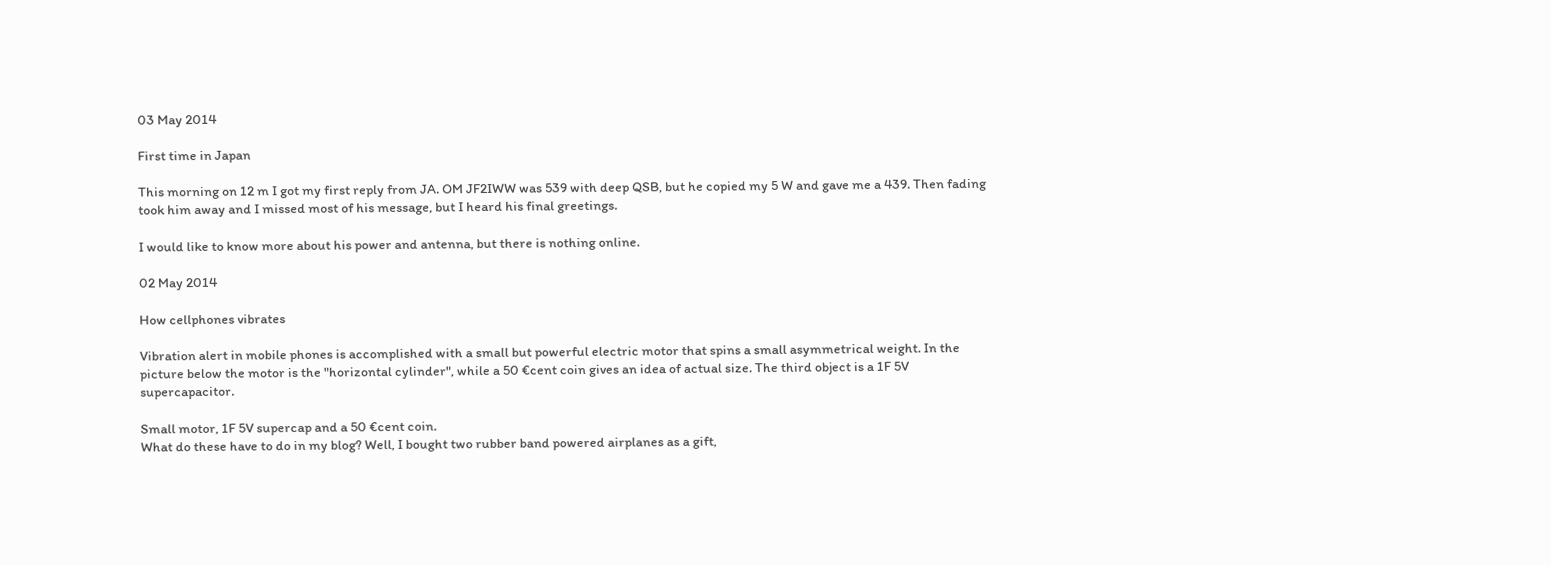03 May 2014

First time in Japan

This morning on 12 m I got my first reply from JA. OM JF2IWW was 539 with deep QSB, but he copied my 5 W and gave me a 439. Then fading took him away and I missed most of his message, but I heard his final greetings.

I would like to know more about his power and antenna, but there is nothing online.

02 May 2014

How cellphones vibrates

Vibration alert in mobile phones is accomplished with a small but powerful electric motor that spins a small asymmetrical weight. In the picture below the motor is the "horizontal cylinder", while a 50 €cent coin gives an idea of actual size. The third object is a 1F 5V supercapacitor.

Small motor, 1F 5V supercap and a 50 €cent coin.
What do these have to do in my blog? Well, I bought two rubber band powered airplanes as a gift,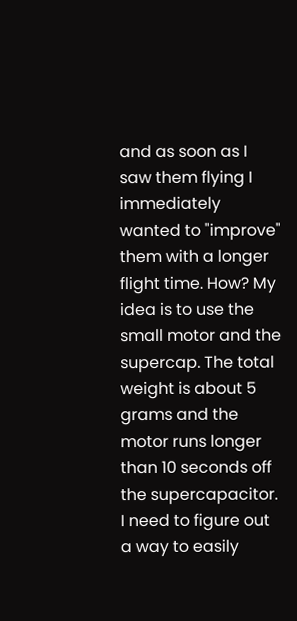and as soon as I saw them flying I immediately wanted to "improve" them with a longer flight time. How? My idea is to use the small motor and the supercap. The total weight is about 5 grams and the motor runs longer than 10 seconds off the supercapacitor. I need to figure out a way to easily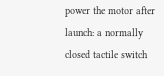power the motor after launch: a normally closed tactile switch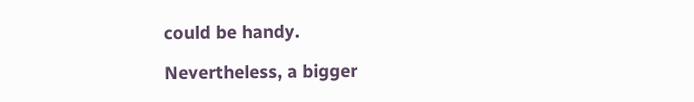could be handy.

Nevertheless, a bigger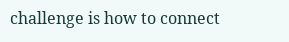challenge is how to connect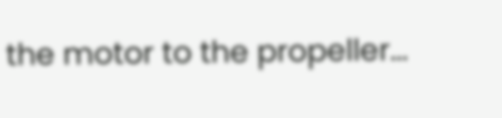the motor to the propeller...